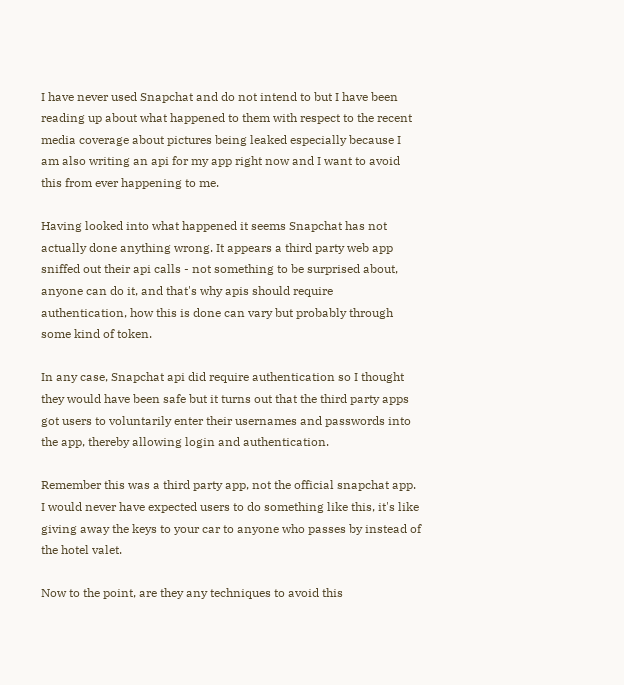I have never used Snapchat and do not intend to but I have been reading up about what happened to them with respect to the recent media coverage about pictures being leaked especially because I am also writing an api for my app right now and I want to avoid this from ever happening to me.

Having looked into what happened it seems Snapchat has not actually done anything wrong. It appears a third party web app sniffed out their api calls - not something to be surprised about, anyone can do it, and that's why apis should require authentication, how this is done can vary but probably through some kind of token.

In any case, Snapchat api did require authentication so I thought they would have been safe but it turns out that the third party apps got users to voluntarily enter their usernames and passwords into the app, thereby allowing login and authentication.

Remember this was a third party app, not the official snapchat app. I would never have expected users to do something like this, it's like giving away the keys to your car to anyone who passes by instead of the hotel valet.

Now to the point, are they any techniques to avoid this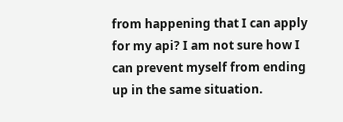from happening that I can apply for my api? I am not sure how I can prevent myself from ending up in the same situation.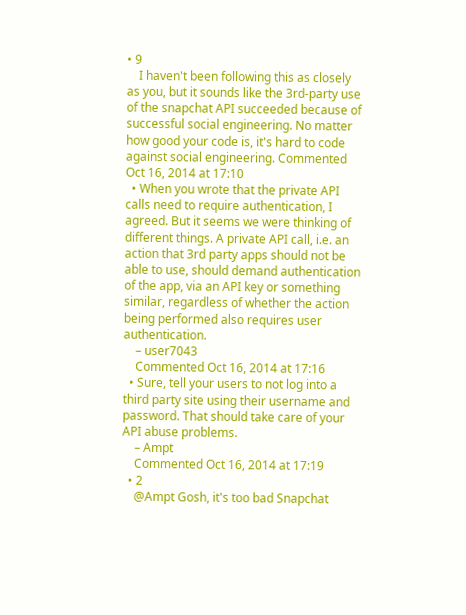• 9
    I haven't been following this as closely as you, but it sounds like the 3rd-party use of the snapchat API succeeded because of successful social engineering. No matter how good your code is, it's hard to code against social engineering. Commented Oct 16, 2014 at 17:10
  • When you wrote that the private API calls need to require authentication, I agreed. But it seems we were thinking of different things. A private API call, i.e. an action that 3rd party apps should not be able to use, should demand authentication of the app, via an API key or something similar, regardless of whether the action being performed also requires user authentication.
    – user7043
    Commented Oct 16, 2014 at 17:16
  • Sure, tell your users to not log into a third party site using their username and password. That should take care of your API abuse problems.
    – Ampt
    Commented Oct 16, 2014 at 17:19
  • 2
    @Ampt Gosh, it's too bad Snapchat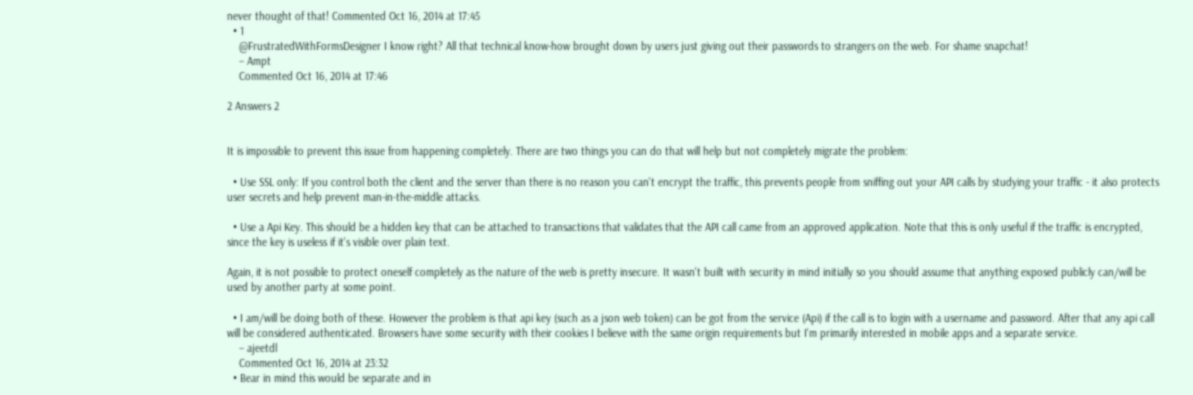never thought of that! Commented Oct 16, 2014 at 17:45
  • 1
    @FrustratedWithFormsDesigner I know right? All that technical know-how brought down by users just giving out their passwords to strangers on the web. For shame snapchat!
    – Ampt
    Commented Oct 16, 2014 at 17:46

2 Answers 2


It is impossible to prevent this issue from happening completely. There are two things you can do that will help but not completely migrate the problem:

  • Use SSL only: If you control both the client and the server than there is no reason you can't encrypt the traffic, this prevents people from sniffing out your API calls by studying your traffic - it also protects user secrets and help prevent man-in-the-middle attacks.

  • Use a Api Key. This should be a hidden key that can be attached to transactions that validates that the API call came from an approved application. Note that this is only useful if the traffic is encrypted, since the key is useless if it's visible over plain text.

Again, it is not possible to protect oneself completely as the nature of the web is pretty insecure. It wasn't built with security in mind initially so you should assume that anything exposed publicly can/will be used by another party at some point.

  • I am/will be doing both of these. However the problem is that api key (such as a json web token) can be got from the service (Api) if the call is to login with a username and password. After that any api call will be considered authenticated. Browsers have some security with their cookies I believe with the same origin requirements but I'm primarily interested in mobile apps and a separate service.
    – ajeetdl
    Commented Oct 16, 2014 at 23:32
  • Bear in mind this would be separate and in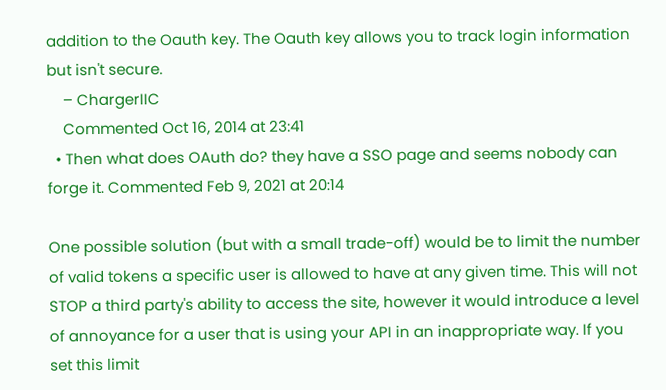addition to the Oauth key. The Oauth key allows you to track login information but isn't secure.
    – ChargerIIC
    Commented Oct 16, 2014 at 23:41
  • Then what does OAuth do? they have a SSO page and seems nobody can forge it. Commented Feb 9, 2021 at 20:14

One possible solution (but with a small trade-off) would be to limit the number of valid tokens a specific user is allowed to have at any given time. This will not STOP a third party's ability to access the site, however it would introduce a level of annoyance for a user that is using your API in an inappropriate way. If you set this limit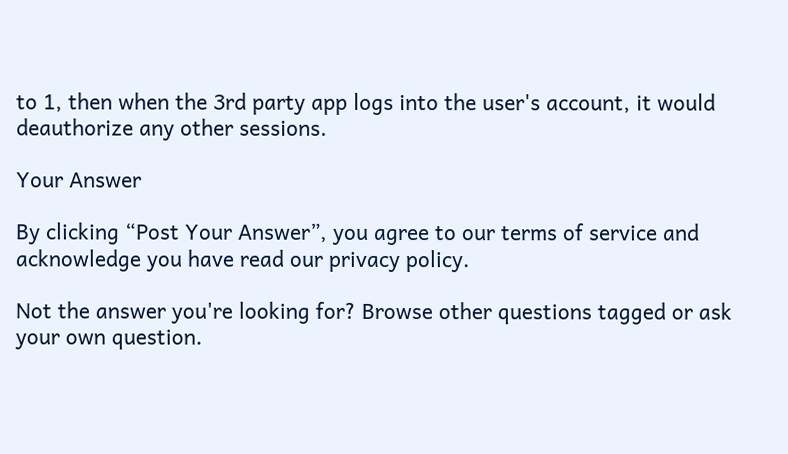to 1, then when the 3rd party app logs into the user's account, it would deauthorize any other sessions.

Your Answer

By clicking “Post Your Answer”, you agree to our terms of service and acknowledge you have read our privacy policy.

Not the answer you're looking for? Browse other questions tagged or ask your own question.